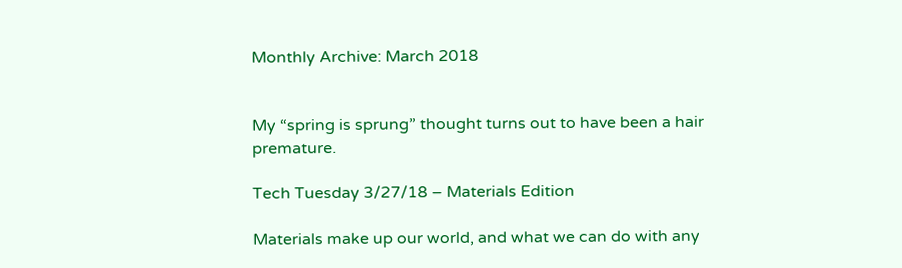Monthly Archive: March 2018


My “spring is sprung” thought turns out to have been a hair premature.

Tech Tuesday 3/27/18 – Materials Edition

Materials make up our world, and what we can do with any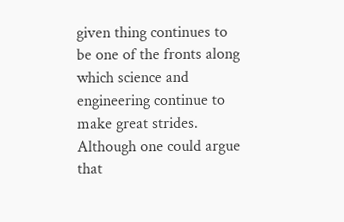given thing continues to be one of the fronts along which science and engineering continue to make great strides. Although one could argue that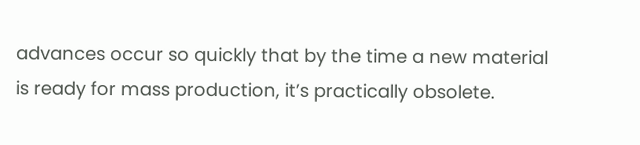advances occur so quickly that by the time a new material is ready for mass production, it’s practically obsolete.